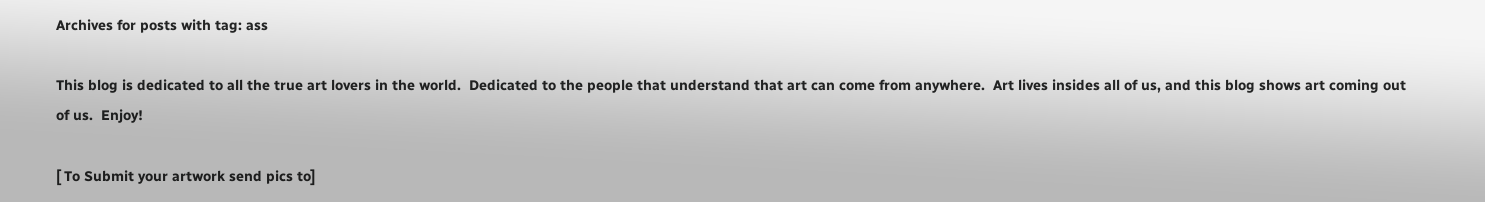Archives for posts with tag: ass

This blog is dedicated to all the true art lovers in the world.  Dedicated to the people that understand that art can come from anywhere.  Art lives insides all of us, and this blog shows art coming out of us.  Enjoy!

[ To Submit your artwork send pics to]